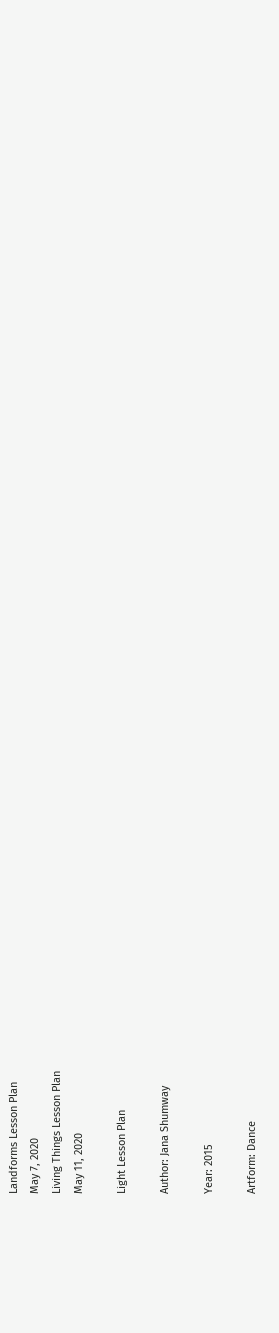Landforms Lesson Plan
May 7, 2020
Living Things Lesson Plan
May 11, 2020

Light Lesson Plan

Author: Jana Shumway

Year: 2015

Artform: Dance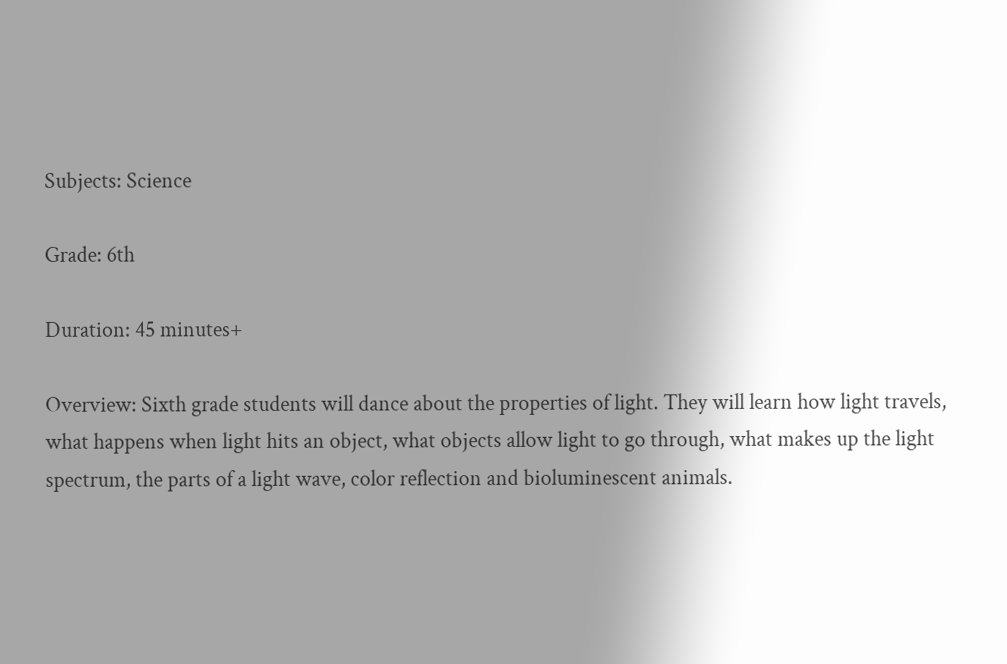Subjects: Science

Grade: 6th

Duration: 45 minutes+

Overview: Sixth grade students will dance about the properties of light. They will learn how light travels, what happens when light hits an object, what objects allow light to go through, what makes up the light spectrum, the parts of a light wave, color reflection and bioluminescent animals.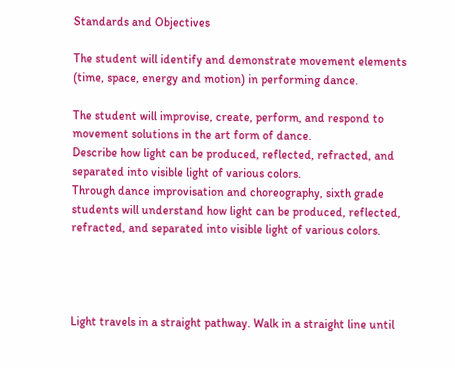Standards and Objectives

The student will identify and demonstrate movement elements (time, space, energy and motion) in performing dance.

The student will improvise, create, perform, and respond to movement solutions in the art form of dance.
Describe how light can be produced, reflected, refracted, and separated into visible light of various colors.
Through dance improvisation and choreography, sixth grade students will understand how light can be produced, reflected, refracted, and separated into visible light of various colors.




Light travels in a straight pathway. Walk in a straight line until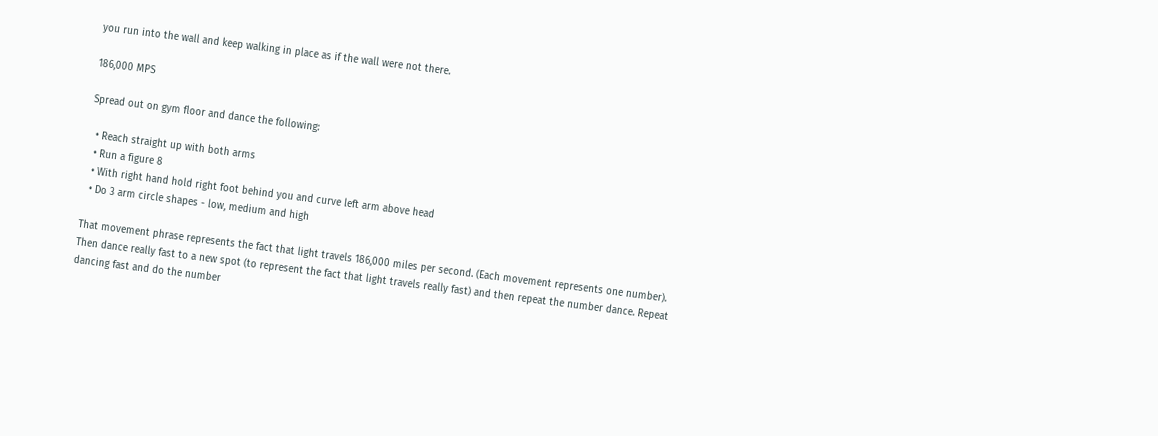you run into the wall and keep walking in place as if the wall were not there.

186,000 MPS

Spread out on gym floor and dance the following:

  • Reach straight up with both arms
  • Run a figure 8
  • With right hand hold right foot behind you and curve left arm above head
  • Do 3 arm circle shapes - low, medium and high

That movement phrase represents the fact that light travels 186,000 miles per second. (Each movement represents one number). Then dance really fast to a new spot (to represent the fact that light travels really fast) and then repeat the number dance. Repeat dancing fast and do the number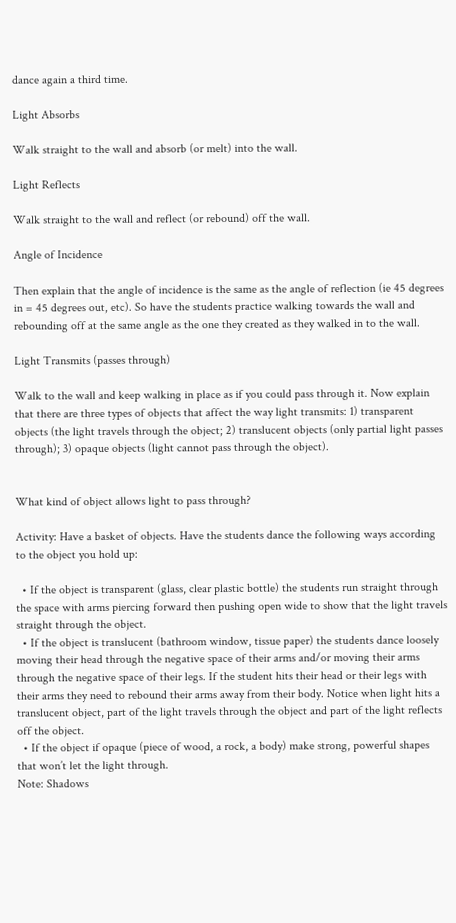dance again a third time.

Light Absorbs

Walk straight to the wall and absorb (or melt) into the wall.

Light Reflects

Walk straight to the wall and reflect (or rebound) off the wall.

Angle of Incidence

Then explain that the angle of incidence is the same as the angle of reflection (ie 45 degrees in = 45 degrees out, etc). So have the students practice walking towards the wall and rebounding off at the same angle as the one they created as they walked in to the wall.

Light Transmits (passes through)

Walk to the wall and keep walking in place as if you could pass through it. Now explain that there are three types of objects that affect the way light transmits: 1) transparent objects (the light travels through the object; 2) translucent objects (only partial light passes through); 3) opaque objects (light cannot pass through the object).


What kind of object allows light to pass through?

Activity: Have a basket of objects. Have the students dance the following ways according to the object you hold up:

  • If the object is transparent (glass, clear plastic bottle) the students run straight through the space with arms piercing forward then pushing open wide to show that the light travels straight through the object.
  • If the object is translucent (bathroom window, tissue paper) the students dance loosely moving their head through the negative space of their arms and/or moving their arms through the negative space of their legs. If the student hits their head or their legs with their arms they need to rebound their arms away from their body. Notice when light hits a translucent object, part of the light travels through the object and part of the light reflects off the object.
  • If the object if opaque (piece of wood, a rock, a body) make strong, powerful shapes that won’t let the light through.
Note: Shadows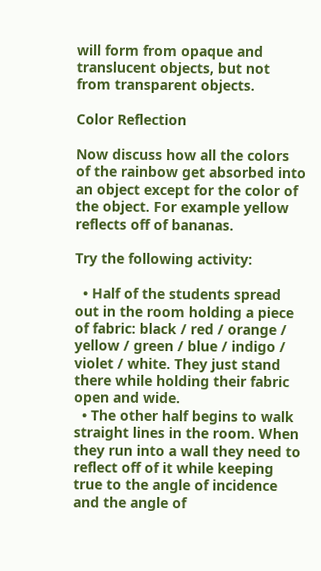will form from opaque and translucent objects, but not from transparent objects.

Color Reflection

Now discuss how all the colors of the rainbow get absorbed into an object except for the color of the object. For example yellow reflects off of bananas.

Try the following activity:

  • Half of the students spread out in the room holding a piece of fabric: black / red / orange / yellow / green / blue / indigo / violet / white. They just stand there while holding their fabric open and wide.
  • The other half begins to walk straight lines in the room. When they run into a wall they need to reflect off of it while keeping true to the angle of incidence and the angle of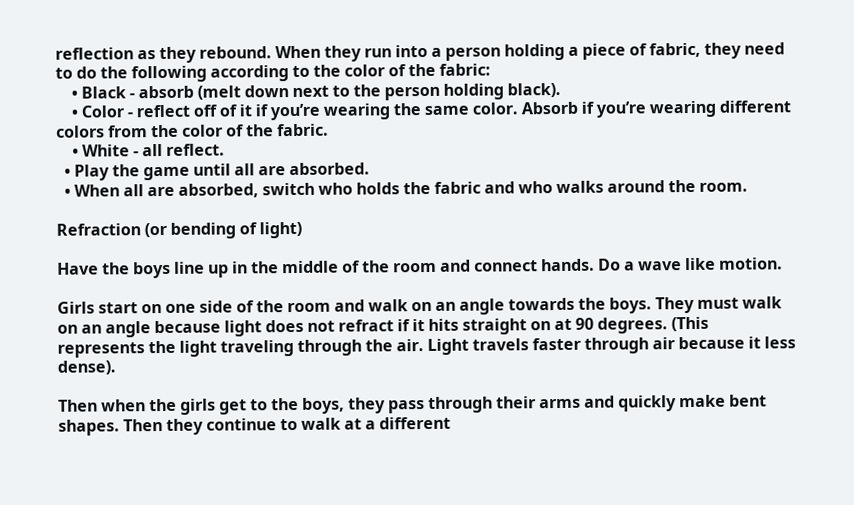reflection as they rebound. When they run into a person holding a piece of fabric, they need to do the following according to the color of the fabric:
    • Black - absorb (melt down next to the person holding black).
    • Color - reflect off of it if you’re wearing the same color. Absorb if you’re wearing different colors from the color of the fabric.
    • White - all reflect.
  • Play the game until all are absorbed.
  • When all are absorbed, switch who holds the fabric and who walks around the room.

Refraction (or bending of light)

Have the boys line up in the middle of the room and connect hands. Do a wave like motion.

Girls start on one side of the room and walk on an angle towards the boys. They must walk on an angle because light does not refract if it hits straight on at 90 degrees. (This represents the light traveling through the air. Light travels faster through air because it less dense).

Then when the girls get to the boys, they pass through their arms and quickly make bent shapes. Then they continue to walk at a different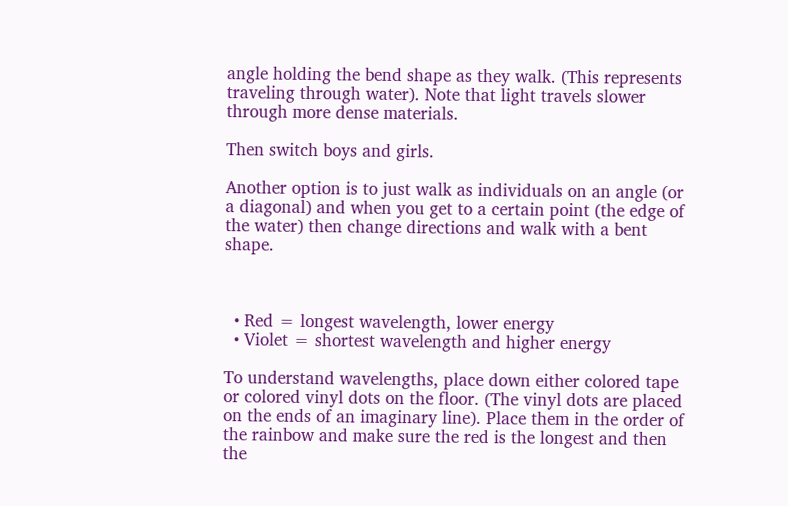angle holding the bend shape as they walk. (This represents traveling through water). Note that light travels slower through more dense materials.

Then switch boys and girls.

Another option is to just walk as individuals on an angle (or a diagonal) and when you get to a certain point (the edge of the water) then change directions and walk with a bent shape.



  • Red = longest wavelength, lower energy
  • Violet = shortest wavelength and higher energy

To understand wavelengths, place down either colored tape or colored vinyl dots on the floor. (The vinyl dots are placed on the ends of an imaginary line). Place them in the order of the rainbow and make sure the red is the longest and then the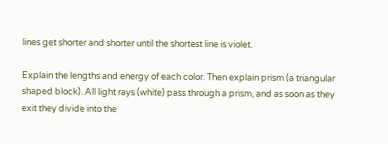lines get shorter and shorter until the shortest line is violet.

Explain the lengths and energy of each color. Then explain prism (a triangular shaped block). All light rays (white) pass through a prism, and as soon as they exit they divide into the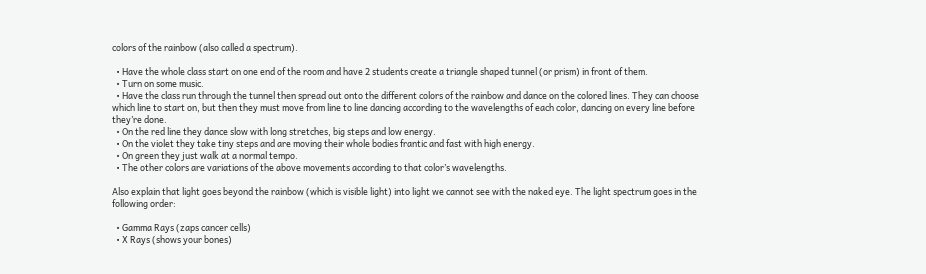colors of the rainbow (also called a spectrum).

  • Have the whole class start on one end of the room and have 2 students create a triangle shaped tunnel (or prism) in front of them.
  • Turn on some music.
  • Have the class run through the tunnel then spread out onto the different colors of the rainbow and dance on the colored lines. They can choose which line to start on, but then they must move from line to line dancing according to the wavelengths of each color, dancing on every line before they’re done.
  • On the red line they dance slow with long stretches, big steps and low energy.
  • On the violet they take tiny steps and are moving their whole bodies frantic and fast with high energy.
  • On green they just walk at a normal tempo.
  • The other colors are variations of the above movements according to that color’s wavelengths.

Also explain that light goes beyond the rainbow (which is visible light) into light we cannot see with the naked eye. The light spectrum goes in the following order:

  • Gamma Rays (zaps cancer cells)
  • X Rays (shows your bones)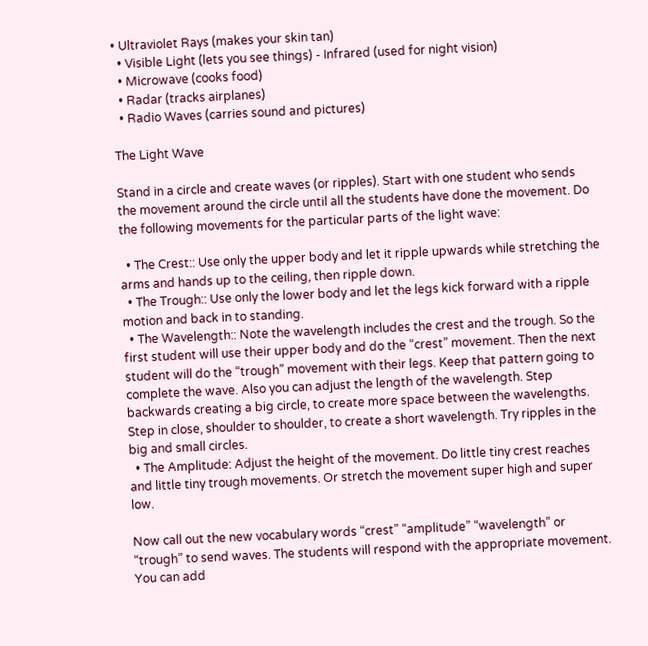• Ultraviolet Rays (makes your skin tan)
  • Visible Light (lets you see things) - Infrared (used for night vision)
  • Microwave (cooks food)
  • Radar (tracks airplanes)
  • Radio Waves (carries sound and pictures)

The Light Wave

Stand in a circle and create waves (or ripples). Start with one student who sends the movement around the circle until all the students have done the movement. Do the following movements for the particular parts of the light wave:

  • The Crest:: Use only the upper body and let it ripple upwards while stretching the arms and hands up to the ceiling, then ripple down.
  • The Trough:: Use only the lower body and let the legs kick forward with a ripple motion and back in to standing.
  • The Wavelength:: Note the wavelength includes the crest and the trough. So the first student will use their upper body and do the “crest” movement. Then the next student will do the “trough” movement with their legs. Keep that pattern going to complete the wave. Also you can adjust the length of the wavelength. Step backwards creating a big circle, to create more space between the wavelengths. Step in close, shoulder to shoulder, to create a short wavelength. Try ripples in the big and small circles.
  • The Amplitude: Adjust the height of the movement. Do little tiny crest reaches and little tiny trough movements. Or stretch the movement super high and super low.

Now call out the new vocabulary words “crest” “amplitude” “wavelength” or “trough” to send waves. The students will respond with the appropriate movement. You can add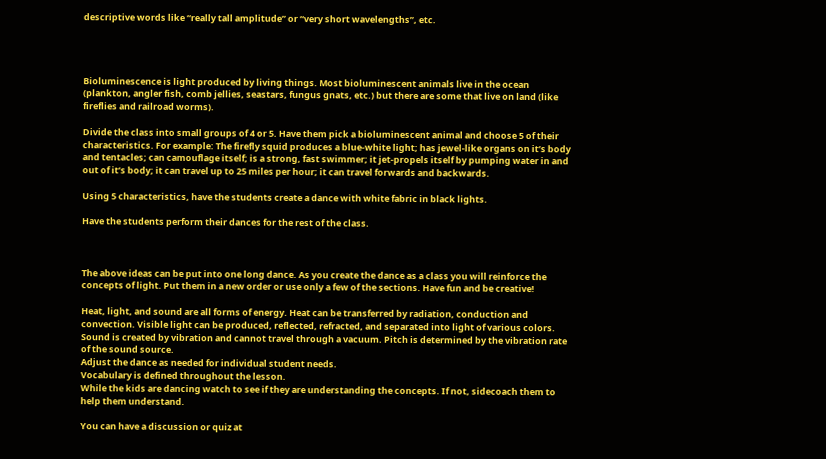descriptive words like “really tall amplitude” or “very short wavelengths”, etc.




Bioluminescence is light produced by living things. Most bioluminescent animals live in the ocean (plankton, angler fish, comb jellies, seastars, fungus gnats, etc.) but there are some that live on land (like fireflies and railroad worms).

Divide the class into small groups of 4 or 5. Have them pick a bioluminescent animal and choose 5 of their characteristics. For example: The firefly squid produces a blue-white light; has jewel-like organs on it’s body and tentacles; can camouflage itself; is a strong, fast swimmer; it jet-propels itself by pumping water in and out of it’s body; it can travel up to 25 miles per hour; it can travel forwards and backwards.

Using 5 characteristics, have the students create a dance with white fabric in black lights.

Have the students perform their dances for the rest of the class.



The above ideas can be put into one long dance. As you create the dance as a class you will reinforce the concepts of light. Put them in a new order or use only a few of the sections. Have fun and be creative!

Heat, light, and sound are all forms of energy. Heat can be transferred by radiation, conduction and convection. Visible light can be produced, reflected, refracted, and separated into light of various colors. Sound is created by vibration and cannot travel through a vacuum. Pitch is determined by the vibration rate of the sound source.
Adjust the dance as needed for individual student needs.
Vocabulary is defined throughout the lesson.
While the kids are dancing watch to see if they are understanding the concepts. If not, sidecoach them to help them understand.

You can have a discussion or quiz at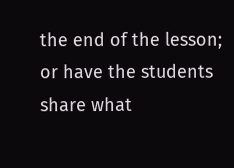the end of the lesson; or have the students share what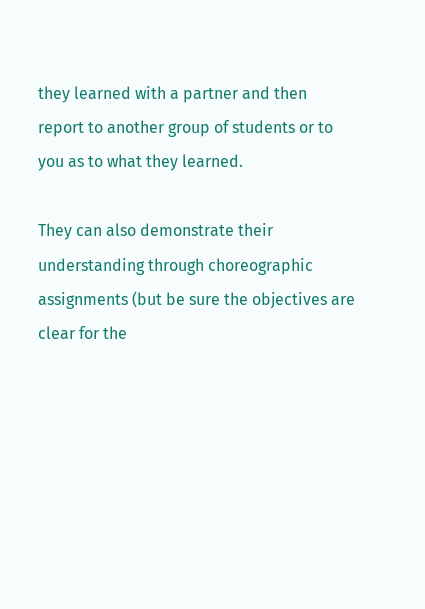they learned with a partner and then report to another group of students or to you as to what they learned.

They can also demonstrate their understanding through choreographic assignments (but be sure the objectives are clear for the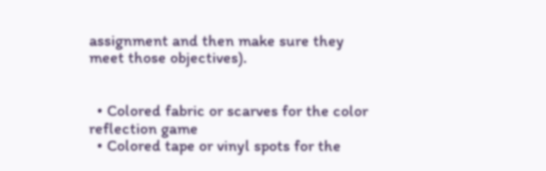assignment and then make sure they meet those objectives).


  • Colored fabric or scarves for the color reflection game
  • Colored tape or vinyl spots for the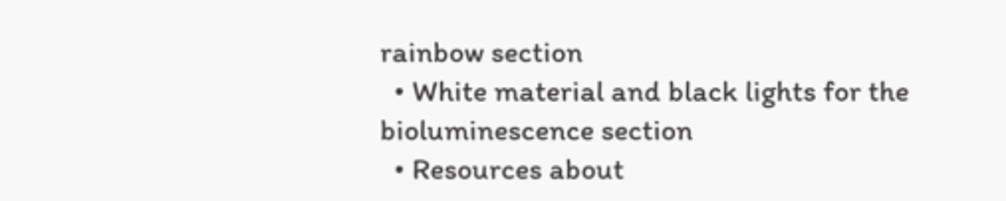rainbow section
  • White material and black lights for the bioluminescence section
  • Resources about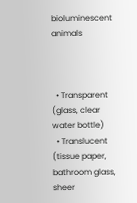bioluminescent animals



  • Transparent (glass, clear water bottle)
  • Translucent (tissue paper, bathroom glass, sheer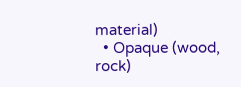material)
  • Opaque (wood, rock)